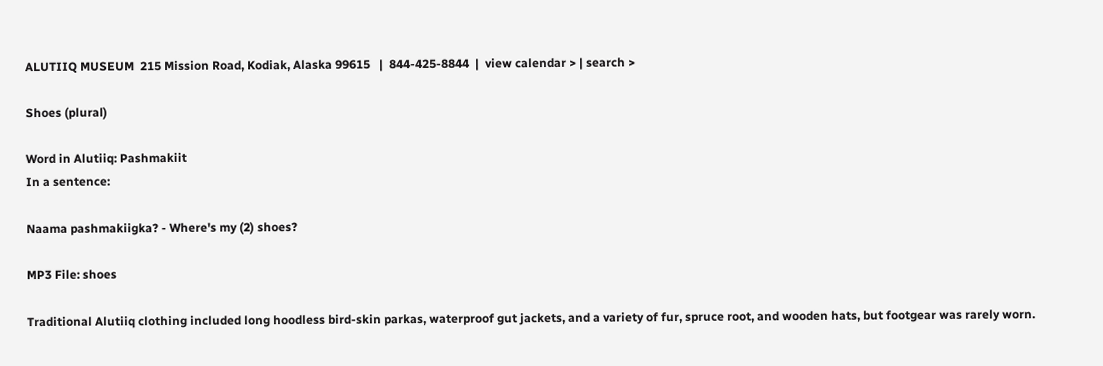ALUTIIQ MUSEUM  215 Mission Road, Kodiak, Alaska 99615   |  844-425-8844  |  view calendar > | search >

Shoes (plural)

Word in Alutiiq: Pashmakiit
In a sentence:

Naama pashmakiigka? - Where's my (2) shoes?

MP3 File: shoes

Traditional Alutiiq clothing included long hoodless bird-skin parkas, waterproof gut jackets, and a variety of fur, spruce root, and wooden hats, but footgear was rarely worn.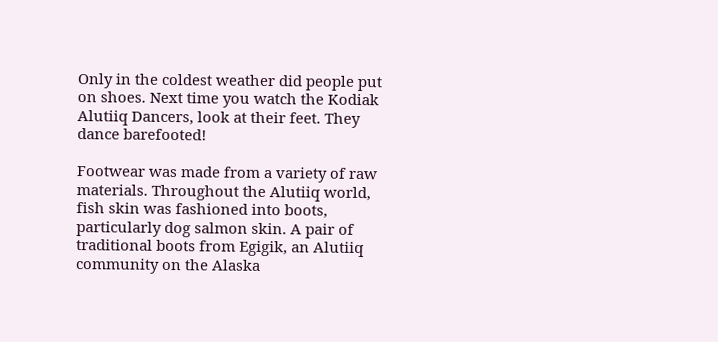Only in the coldest weather did people put on shoes. Next time you watch the Kodiak Alutiiq Dancers, look at their feet. They dance barefooted!

Footwear was made from a variety of raw materials. Throughout the Alutiiq world, fish skin was fashioned into boots, particularly dog salmon skin. A pair of traditional boots from Egigik, an Alutiiq community on the Alaska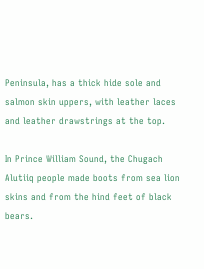Peninsula, has a thick hide sole and salmon skin uppers, with leather laces and leather drawstrings at the top.

In Prince William Sound, the Chugach Alutiiq people made boots from sea lion skins and from the hind feet of black bears.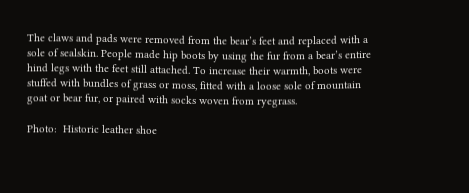The claws and pads were removed from the bear’s feet and replaced with a sole of sealskin. People made hip boots by using the fur from a bear’s entire hind legs with the feet still attached. To increase their warmth, boots were stuffed with bundles of grass or moss, fitted with a loose sole of mountain goat or bear fur, or paired with socks woven from ryegrass.

Photo:  Historic leather shoe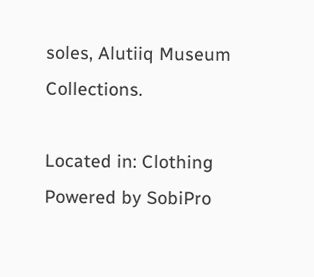soles, Alutiiq Museum Collections.

Located in: Clothing
Powered by SobiPro